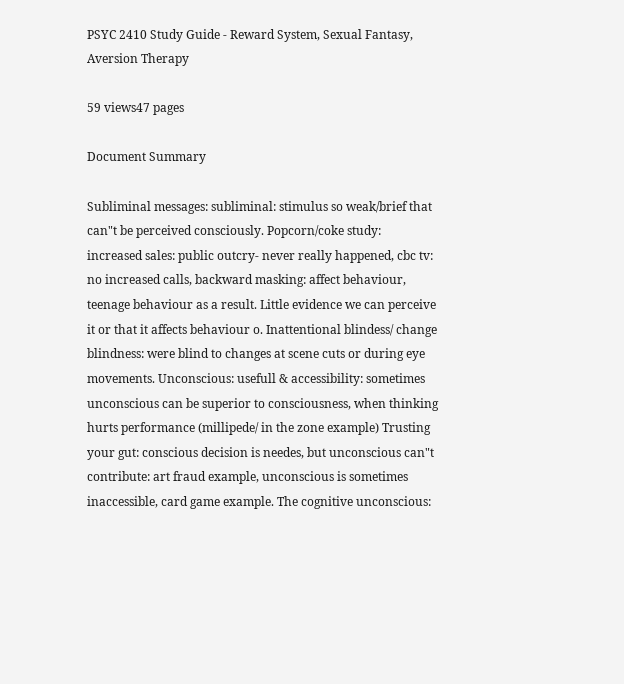PSYC 2410 Study Guide - Reward System, Sexual Fantasy, Aversion Therapy

59 views47 pages

Document Summary

Subliminal messages: subliminal: stimulus so weak/brief that can"t be perceived consciously. Popcorn/coke study: increased sales: public outcry- never really happened, cbc tv: no increased calls, backward masking: affect behaviour, teenage behaviour as a result. Little evidence we can perceive it or that it affects behaviour o. Inattentional blindess/ change blindness: were blind to changes at scene cuts or during eye movements. Unconscious: usefull & accessibility: sometimes unconscious can be superior to consciousness, when thinking hurts performance (millipede/ in the zone example) Trusting your gut: conscious decision is needes, but unconscious can"t contribute: art fraud example, unconscious is sometimes inaccessible, card game example. The cognitive unconscious: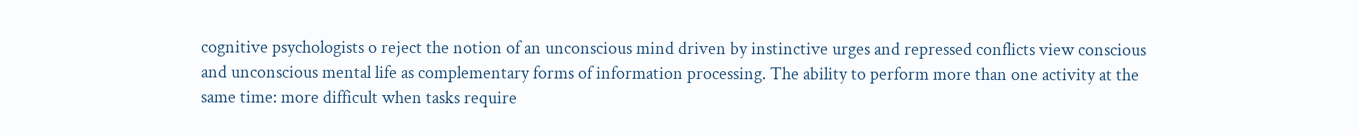cognitive psychologists o reject the notion of an unconscious mind driven by instinctive urges and repressed conflicts view conscious and unconscious mental life as complementary forms of information processing. The ability to perform more than one activity at the same time: more difficult when tasks require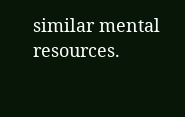similar mental resources.